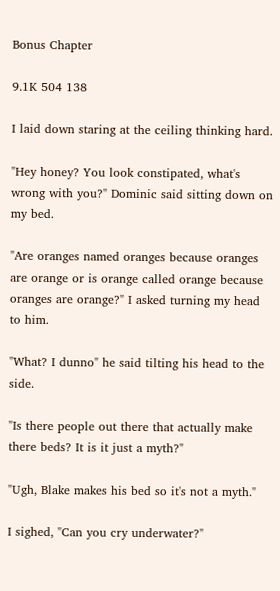Bonus Chapter

9.1K 504 138

I laid down staring at the ceiling thinking hard.

"Hey honey? You look constipated, what's wrong with you?" Dominic said sitting down on my bed.

"Are oranges named oranges because oranges are orange or is orange called orange because oranges are orange?" I asked turning my head to him.

"What? I dunno" he said tilting his head to the side.

"Is there people out there that actually make there beds? It is it just a myth?"

"Ugh, Blake makes his bed so it's not a myth."

I sighed, "Can you cry underwater?"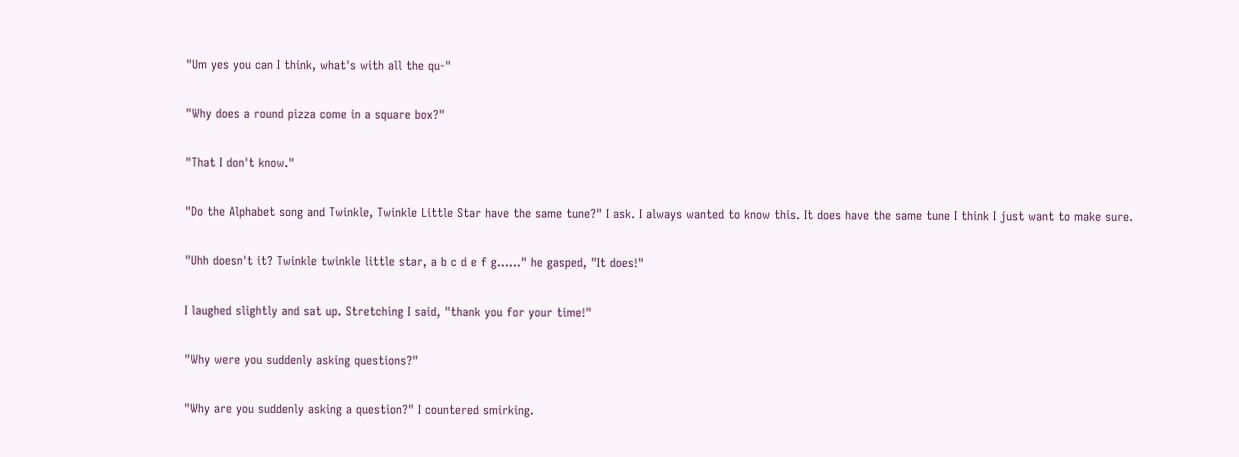"Um yes you can I think, what's with all the qu-"

"Why does a round pizza come in a square box?"

"That I don't know."

"Do the Alphabet song and Twinkle, Twinkle Little Star have the same tune?" I ask. I always wanted to know this. It does have the same tune I think I just want to make sure.

"Uhh doesn't it? Twinkle twinkle little star, a b c d e f g......" he gasped, "It does!"

I laughed slightly and sat up. Stretching I said, "thank you for your time!"

"Why were you suddenly asking questions?"

"Why are you suddenly asking a question?" I countered smirking.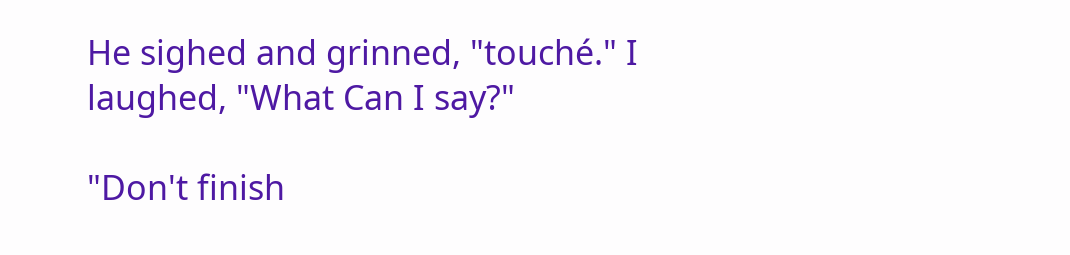He sighed and grinned, "touché." I laughed, "What Can I say?"

"Don't finish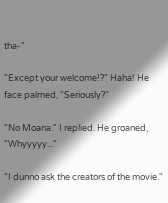tha-"

"Except your welcome!?" Haha! He face palmed, "Seriously?"

"No Moana." I replied. He groaned, "Whyyyyy..."

"I dunno ask the creators of the movie."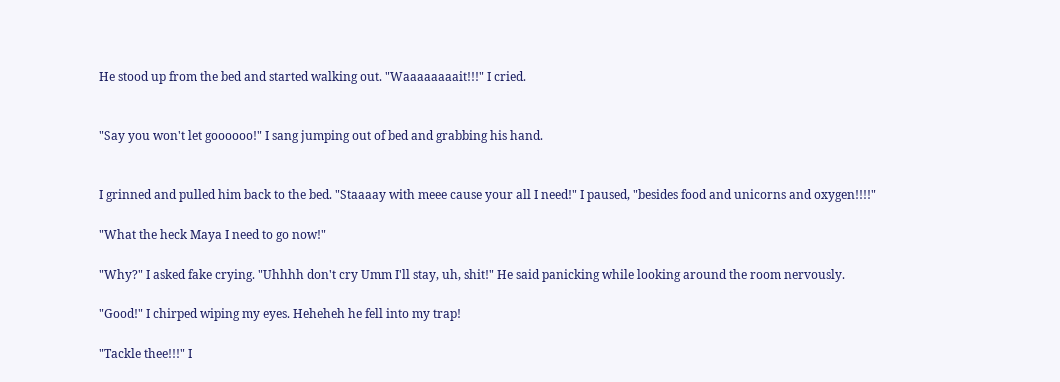He stood up from the bed and started walking out. "Waaaaaaaait!!!" I cried.


"Say you won't let goooooo!" I sang jumping out of bed and grabbing his hand.


I grinned and pulled him back to the bed. "Staaaay with meee cause your all I need!" I paused, "besides food and unicorns and oxygen!!!!"

"What the heck Maya I need to go now!"

"Why?" I asked fake crying. "Uhhhh don't cry Umm I'll stay, uh, shit!" He said panicking while looking around the room nervously.

"Good!" I chirped wiping my eyes. Heheheh he fell into my trap!

"Tackle thee!!!" I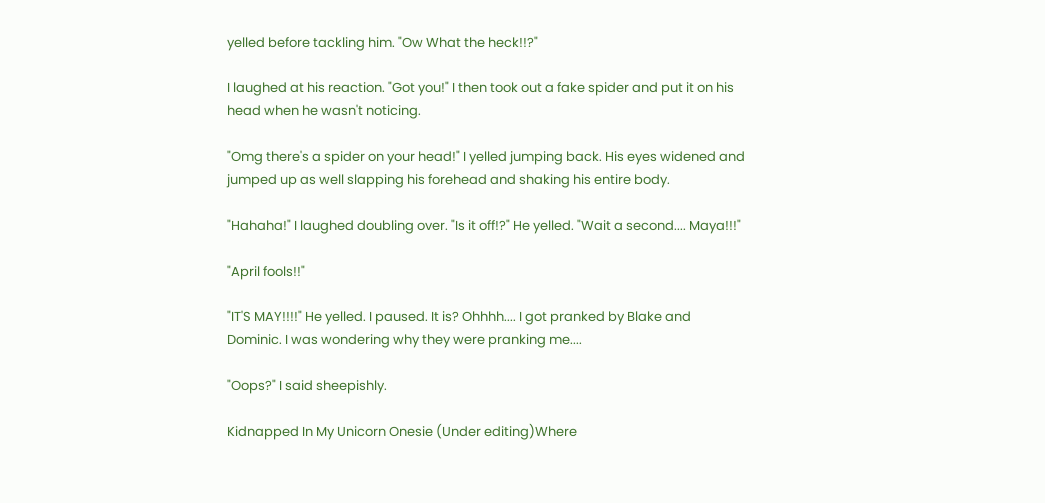yelled before tackling him. "Ow What the heck!!?"

I laughed at his reaction. "Got you!" I then took out a fake spider and put it on his head when he wasn't noticing.

"Omg there's a spider on your head!" I yelled jumping back. His eyes widened and jumped up as well slapping his forehead and shaking his entire body.

"Hahaha!" I laughed doubling over. "Is it off!?" He yelled. "Wait a second.... Maya!!!"

"April fools!!"

"IT'S MAY!!!!" He yelled. I paused. It is? Ohhhh.... I got pranked by Blake and Dominic. I was wondering why they were pranking me....

"Oops?" I said sheepishly.

Kidnapped In My Unicorn Onesie (Under editing)Where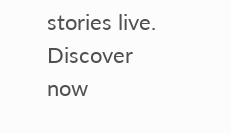stories live. Discover now